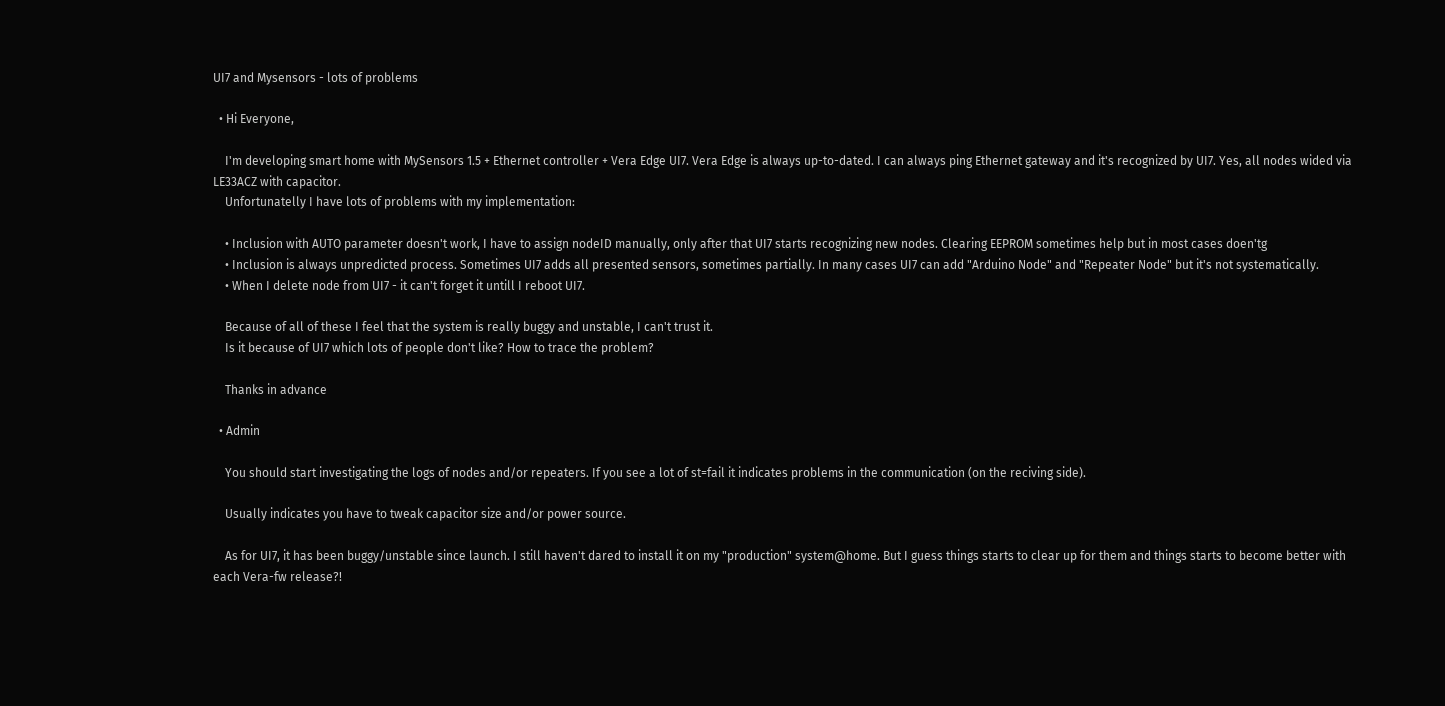UI7 and Mysensors - lots of problems

  • Hi Everyone,

    I'm developing smart home with MySensors 1.5 + Ethernet controller + Vera Edge UI7. Vera Edge is always up-to-dated. I can always ping Ethernet gateway and it's recognized by UI7. Yes, all nodes wided via LE33ACZ with capacitor.
    Unfortunatelly I have lots of problems with my implementation:

    • Inclusion with AUTO parameter doesn't work, I have to assign nodeID manually, only after that UI7 starts recognizing new nodes. Clearing EEPROM sometimes help but in most cases doen'tg
    • Inclusion is always unpredicted process. Sometimes UI7 adds all presented sensors, sometimes partially. In many cases UI7 can add "Arduino Node" and "Repeater Node" but it's not systematically.
    • When I delete node from UI7 - it can't forget it untill I reboot UI7.

    Because of all of these I feel that the system is really buggy and unstable, I can't trust it.
    Is it because of UI7 which lots of people don't like? How to trace the problem?

    Thanks in advance

  • Admin

    You should start investigating the logs of nodes and/or repeaters. If you see a lot of st=fail it indicates problems in the communication (on the reciving side).

    Usually indicates you have to tweak capacitor size and/or power source.

    As for UI7, it has been buggy/unstable since launch. I still haven't dared to install it on my "production" system@home. But I guess things starts to clear up for them and things starts to become better with each Vera-fw release?!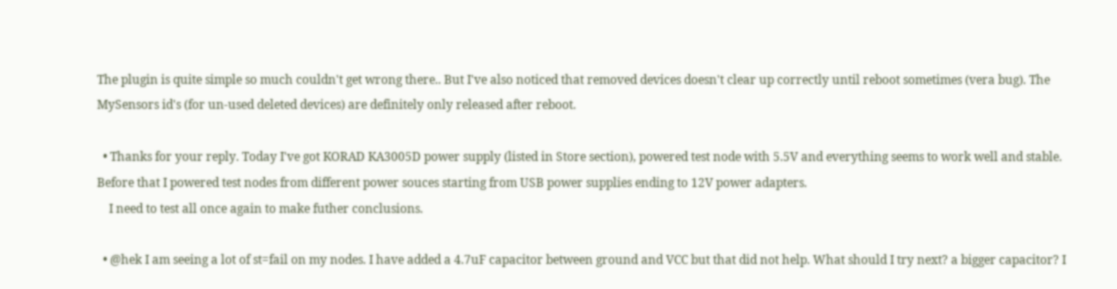The plugin is quite simple so much couldn't get wrong there.. But I've also noticed that removed devices doesn't clear up correctly until reboot sometimes (vera bug). The MySensors id's (for un-used deleted devices) are definitely only released after reboot.

  • Thanks for your reply. Today I've got KORAD KA3005D power supply (listed in Store section), powered test node with 5.5V and everything seems to work well and stable. Before that I powered test nodes from different power souces starting from USB power supplies ending to 12V power adapters.
    I need to test all once again to make futher conclusions.

  • @hek I am seeing a lot of st=fail on my nodes. I have added a 4.7uF capacitor between ground and VCC but that did not help. What should I try next? a bigger capacitor? I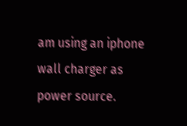am using an iphone wall charger as power source.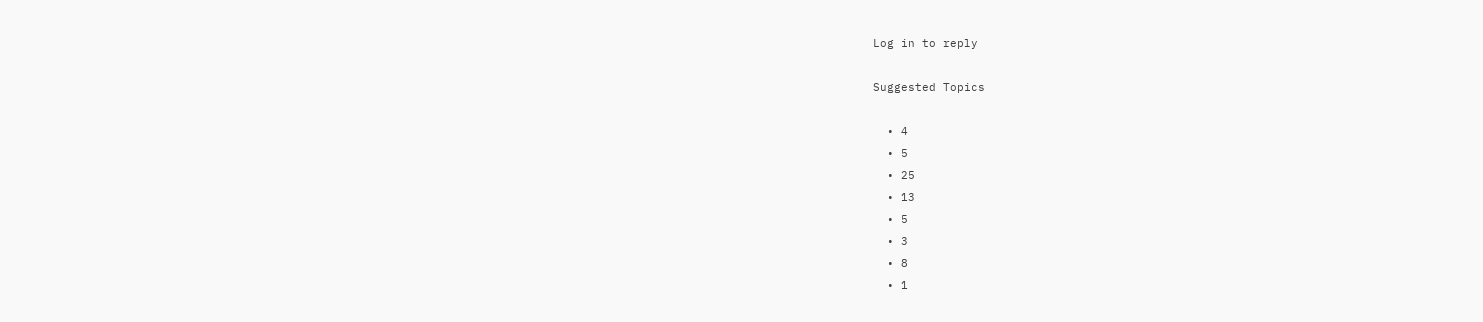Log in to reply

Suggested Topics

  • 4
  • 5
  • 25
  • 13
  • 5
  • 3
  • 8
  • 1